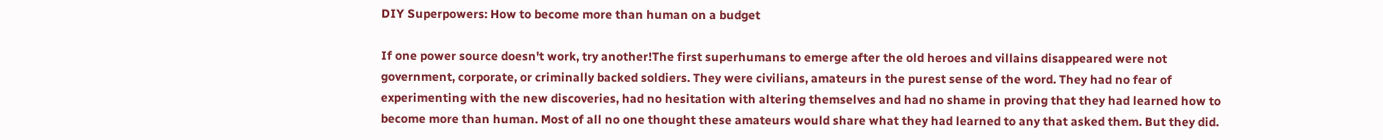DIY Superpowers: How to become more than human on a budget

If one power source doesn't work, try another!The first superhumans to emerge after the old heroes and villains disappeared were not government, corporate, or criminally backed soldiers. They were civilians, amateurs in the purest sense of the word. They had no fear of experimenting with the new discoveries, had no hesitation with altering themselves and had no shame in proving that they had learned how to become more than human. Most of all no one thought these amateurs would share what they had learned to any that asked them. But they did.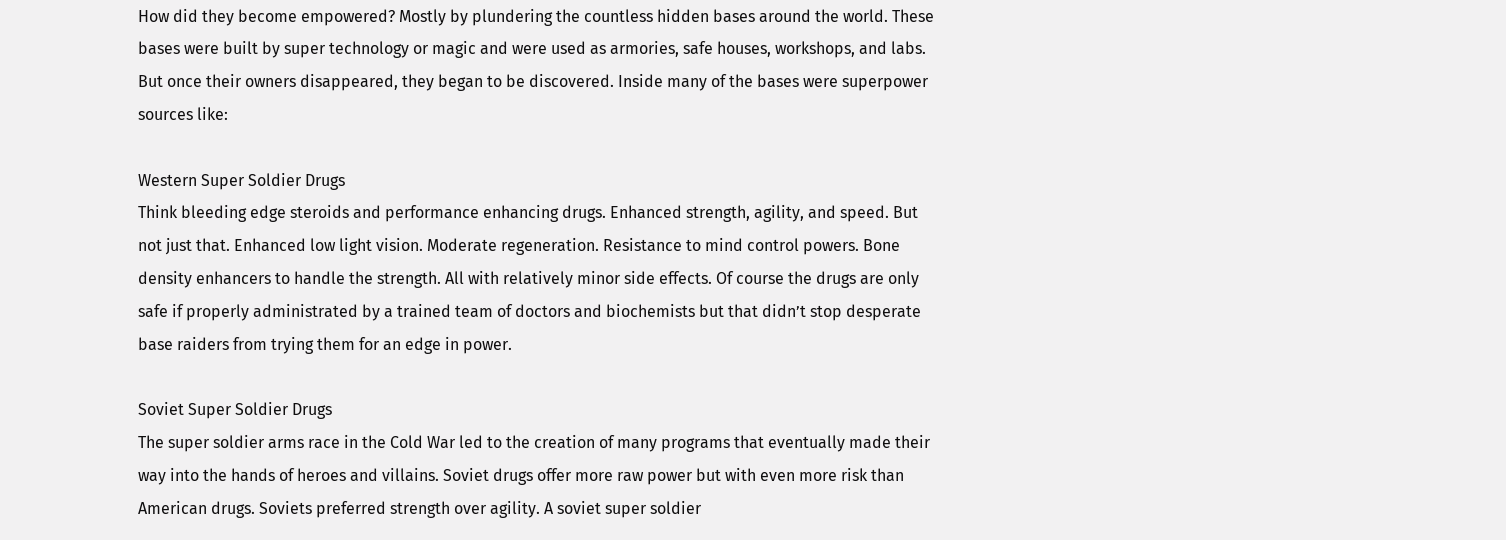How did they become empowered? Mostly by plundering the countless hidden bases around the world. These bases were built by super technology or magic and were used as armories, safe houses, workshops, and labs. But once their owners disappeared, they began to be discovered. Inside many of the bases were superpower sources like:

Western Super Soldier Drugs
Think bleeding edge steroids and performance enhancing drugs. Enhanced strength, agility, and speed. But not just that. Enhanced low light vision. Moderate regeneration. Resistance to mind control powers. Bone density enhancers to handle the strength. All with relatively minor side effects. Of course the drugs are only safe if properly administrated by a trained team of doctors and biochemists but that didn’t stop desperate base raiders from trying them for an edge in power.

Soviet Super Soldier Drugs
The super soldier arms race in the Cold War led to the creation of many programs that eventually made their way into the hands of heroes and villains. Soviet drugs offer more raw power but with even more risk than American drugs. Soviets preferred strength over agility. A soviet super soldier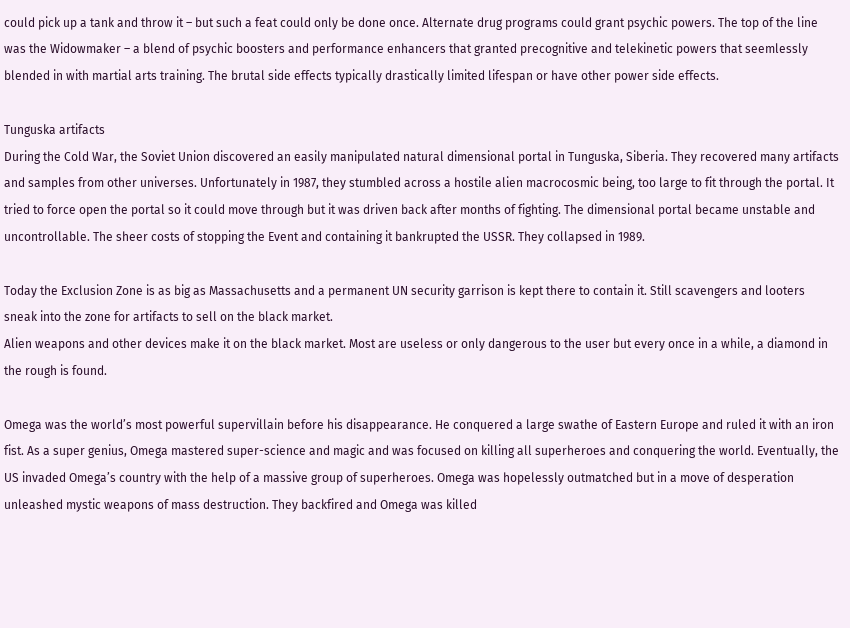could pick up a tank and throw it – but such a feat could only be done once. Alternate drug programs could grant psychic powers. The top of the line was the Widowmaker – a blend of psychic boosters and performance enhancers that granted precognitive and telekinetic powers that seemlessly blended in with martial arts training. The brutal side effects typically drastically limited lifespan or have other power side effects.

Tunguska artifacts
During the Cold War, the Soviet Union discovered an easily manipulated natural dimensional portal in Tunguska, Siberia. They recovered many artifacts and samples from other universes. Unfortunately in 1987, they stumbled across a hostile alien macrocosmic being, too large to fit through the portal. It tried to force open the portal so it could move through but it was driven back after months of fighting. The dimensional portal became unstable and uncontrollable. The sheer costs of stopping the Event and containing it bankrupted the USSR. They collapsed in 1989.

Today the Exclusion Zone is as big as Massachusetts and a permanent UN security garrison is kept there to contain it. Still scavengers and looters sneak into the zone for artifacts to sell on the black market.
Alien weapons and other devices make it on the black market. Most are useless or only dangerous to the user but every once in a while, a diamond in the rough is found.

Omega was the world’s most powerful supervillain before his disappearance. He conquered a large swathe of Eastern Europe and ruled it with an iron fist. As a super genius, Omega mastered super-science and magic and was focused on killing all superheroes and conquering the world. Eventually, the US invaded Omega’s country with the help of a massive group of superheroes. Omega was hopelessly outmatched but in a move of desperation unleashed mystic weapons of mass destruction. They backfired and Omega was killed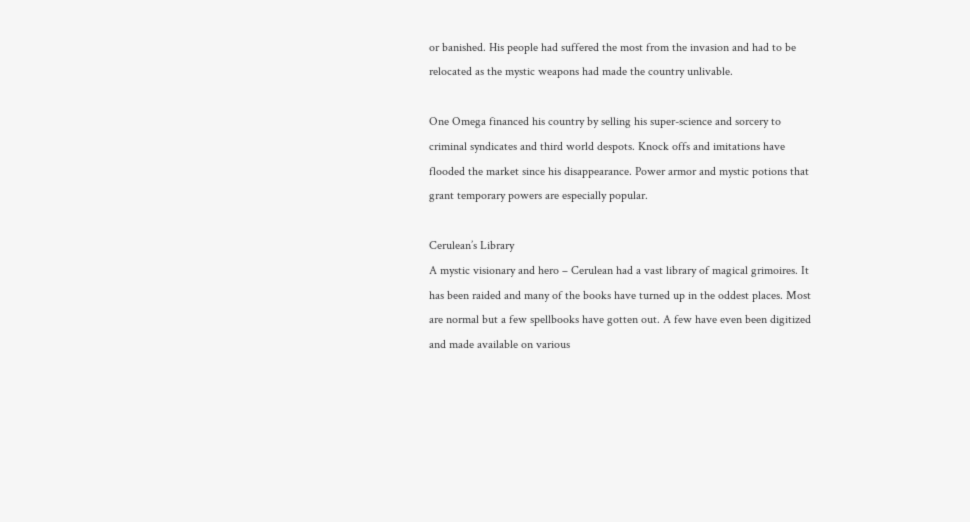or banished. His people had suffered the most from the invasion and had to be relocated as the mystic weapons had made the country unlivable.

One Omega financed his country by selling his super-science and sorcery to criminal syndicates and third world despots. Knock offs and imitations have flooded the market since his disappearance. Power armor and mystic potions that grant temporary powers are especially popular.

Cerulean’s Library
A mystic visionary and hero – Cerulean had a vast library of magical grimoires. It has been raided and many of the books have turned up in the oddest places. Most are normal but a few spellbooks have gotten out. A few have even been digitized and made available on various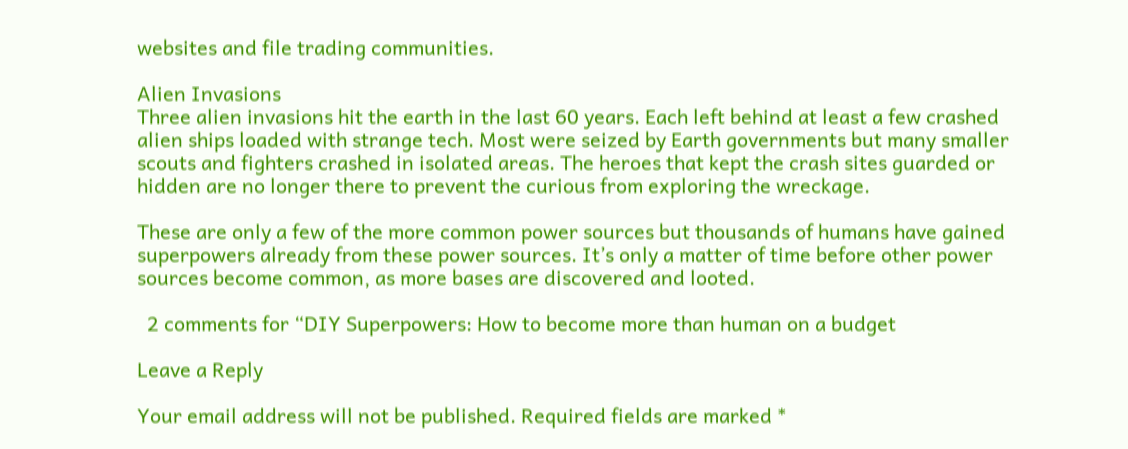websites and file trading communities.

Alien Invasions
Three alien invasions hit the earth in the last 60 years. Each left behind at least a few crashed alien ships loaded with strange tech. Most were seized by Earth governments but many smaller scouts and fighters crashed in isolated areas. The heroes that kept the crash sites guarded or hidden are no longer there to prevent the curious from exploring the wreckage.

These are only a few of the more common power sources but thousands of humans have gained superpowers already from these power sources. It’s only a matter of time before other power sources become common, as more bases are discovered and looted.

  2 comments for “DIY Superpowers: How to become more than human on a budget

Leave a Reply

Your email address will not be published. Required fields are marked *